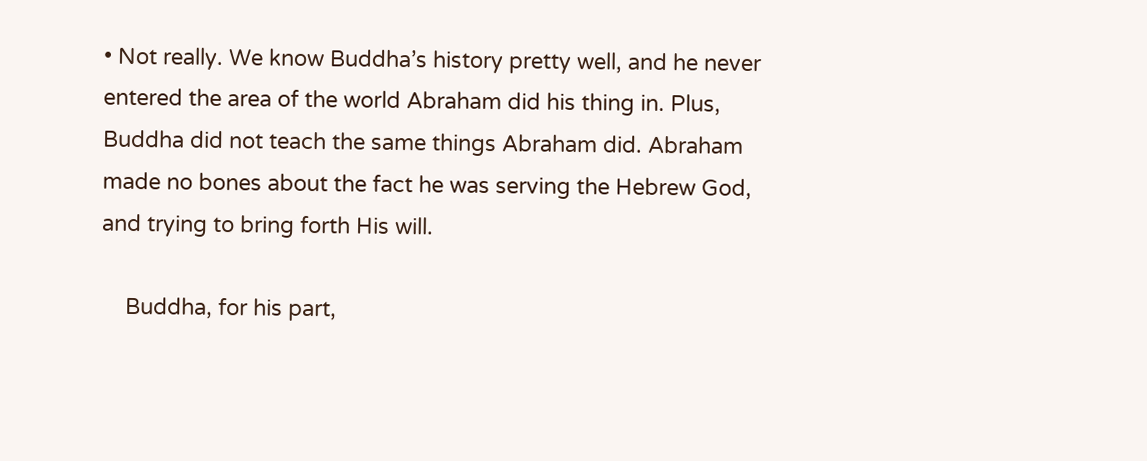• Not really. We know Buddha’s history pretty well, and he never entered the area of the world Abraham did his thing in. Plus, Buddha did not teach the same things Abraham did. Abraham made no bones about the fact he was serving the Hebrew God, and trying to bring forth His will.

    Buddha, for his part,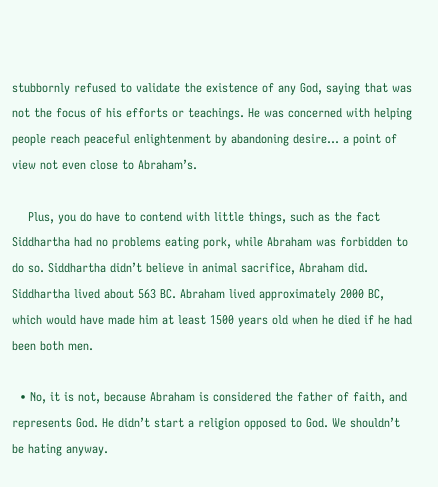stubbornly refused to validate the existence of any God, saying that was not the focus of his efforts or teachings. He was concerned with helping people reach peaceful enlightenment by abandoning desire… a point of view not even close to Abraham’s.

    Plus, you do have to contend with little things, such as the fact Siddhartha had no problems eating pork, while Abraham was forbidden to do so. Siddhartha didn’t believe in animal sacrifice, Abraham did. Siddhartha lived about 563 BC. Abraham lived approximately 2000 BC, which would have made him at least 1500 years old when he died if he had been both men.

  • No, it is not, because Abraham is considered the father of faith, and represents God. He didn’t start a religion opposed to God. We shouldn’t be hating anyway.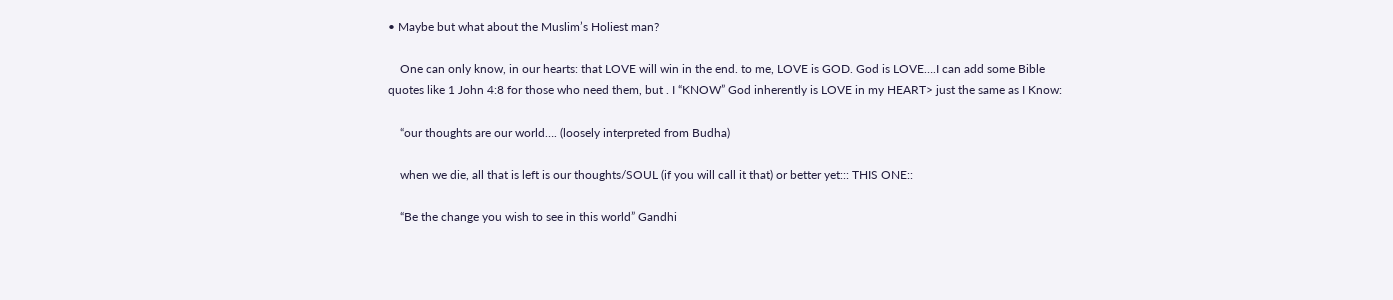• Maybe but what about the Muslim’s Holiest man?

    One can only know, in our hearts: that LOVE will win in the end. to me, LOVE is GOD. God is LOVE….I can add some Bible quotes like 1 John 4:8 for those who need them, but . I “KNOW” God inherently is LOVE in my HEART> just the same as I Know:

    “our thoughts are our world…. (loosely interpreted from Budha)

    when we die, all that is left is our thoughts/SOUL (if you will call it that) or better yet::: THIS ONE::

    “Be the change you wish to see in this world” Gandhi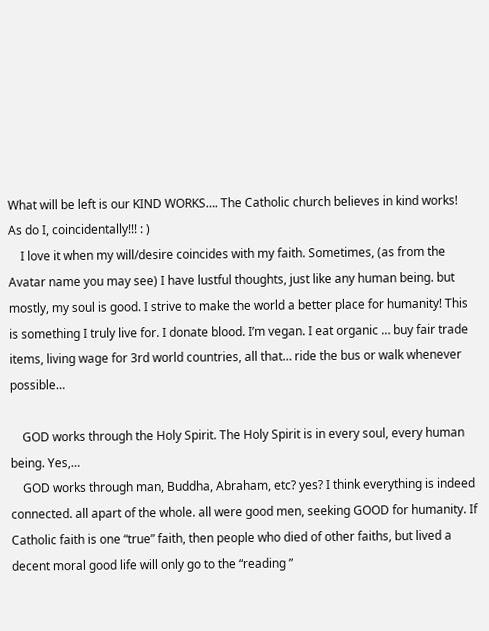What will be left is our KIND WORKS…. The Catholic church believes in kind works! As do I, coincidentally!!! : )
    I love it when my will/desire coincides with my faith. Sometimes, (as from the Avatar name you may see) I have lustful thoughts, just like any human being. but mostly, my soul is good. I strive to make the world a better place for humanity! This is something I truly live for. I donate blood. I’m vegan. I eat organic … buy fair trade items, living wage for 3rd world countries, all that… ride the bus or walk whenever possible…

    GOD works through the Holy Spirit. The Holy Spirit is in every soul, every human being. Yes,…
    GOD works through man, Buddha, Abraham, etc? yes? I think everything is indeed connected. all apart of the whole. all were good men, seeking GOOD for humanity. If Catholic faith is one “true” faith, then people who died of other faiths, but lived a decent moral good life will only go to the “reading ”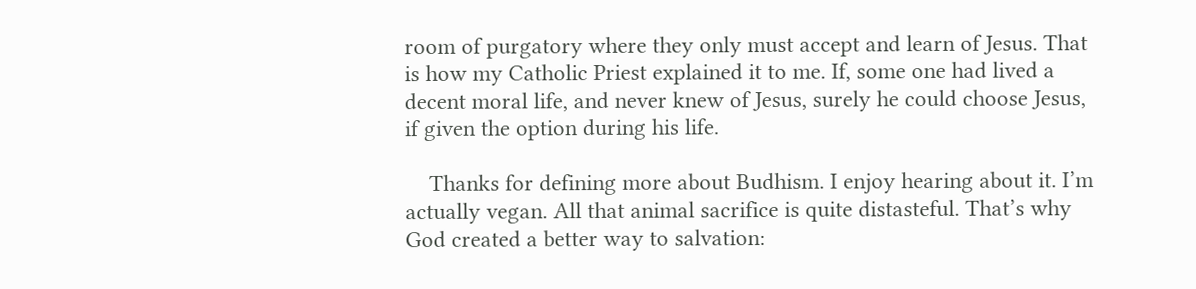room of purgatory where they only must accept and learn of Jesus. That is how my Catholic Priest explained it to me. If, some one had lived a decent moral life, and never knew of Jesus, surely he could choose Jesus, if given the option during his life.

    Thanks for defining more about Budhism. I enjoy hearing about it. I’m actually vegan. All that animal sacrifice is quite distasteful. That’s why God created a better way to salvation: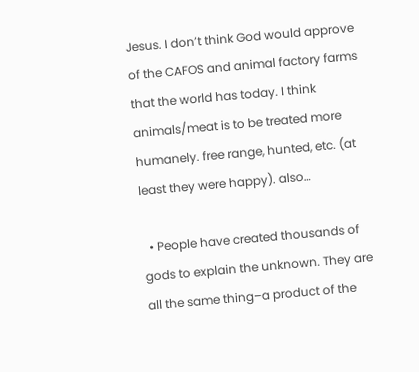Jesus. I don’t think God would approve of the CAFOS and animal factory farms that the world has today. I think animals/meat is to be treated more humanely. free range, hunted, etc. (at least they were happy). also…

  • People have created thousands of gods to explain the unknown. They are all the same thing–a product of the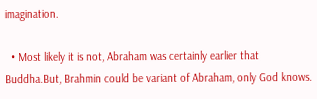imagination.

  • Most likely it is not, Abraham was certainly earlier that Buddha.But, Brahmin could be variant of Abraham, only God knows.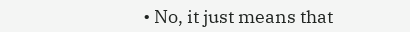• No, it just means that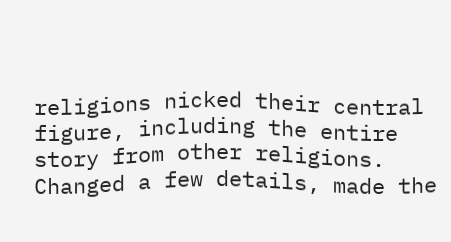religions nicked their central figure, including the entire story from other religions. Changed a few details, made the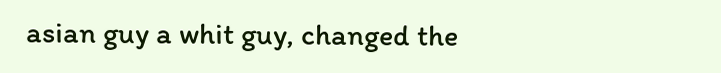asian guy a whit guy, changed the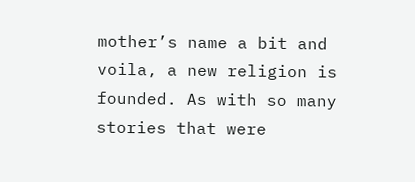mother’s name a bit and voila, a new religion is founded. As with so many stories that were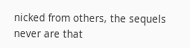nicked from others, the sequels never are that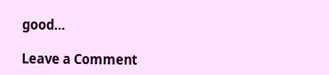good…

Leave a Comment